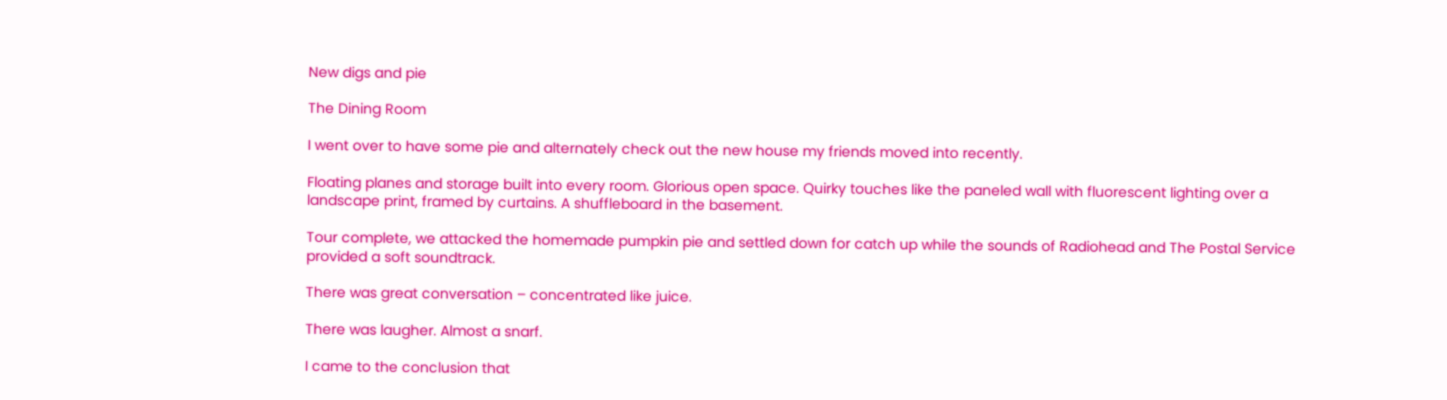New digs and pie

The Dining Room

I went over to have some pie and alternately check out the new house my friends moved into recently.

Floating planes and storage built into every room. Glorious open space. Quirky touches like the paneled wall with fluorescent lighting over a landscape print, framed by curtains. A shuffleboard in the basement.

Tour complete, we attacked the homemade pumpkin pie and settled down for catch up while the sounds of Radiohead and The Postal Service provided a soft soundtrack.

There was great conversation – concentrated like juice.

There was laugher. Almost a snarf.

I came to the conclusion that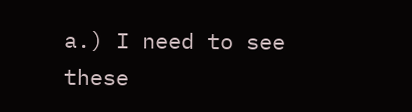a.) I need to see these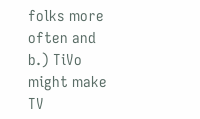folks more often and b.) TiVo might make TV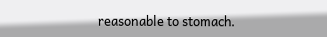reasonable to stomach.